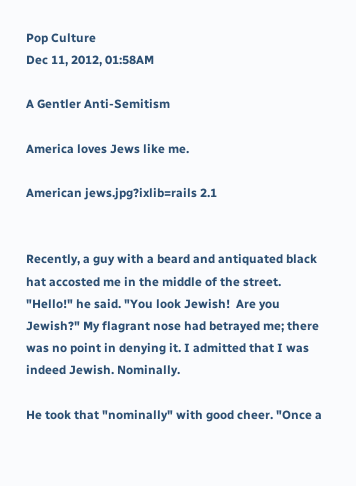Pop Culture
Dec 11, 2012, 01:58AM

A Gentler Anti-Semitism

America loves Jews like me.

American jews.jpg?ixlib=rails 2.1


Recently, a guy with a beard and antiquated black hat accosted me in the middle of the street. "Hello!" he said. "You look Jewish!  Are you Jewish?" My flagrant nose had betrayed me; there was no point in denying it. I admitted that I was indeed Jewish. Nominally.

He took that "nominally" with good cheer. "Once a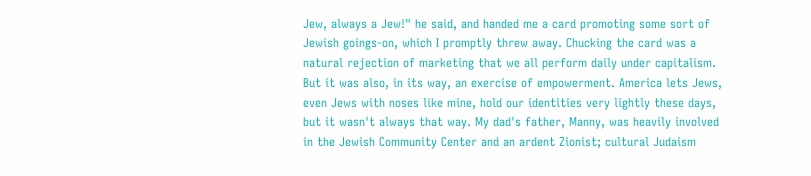Jew, always a Jew!" he said, and handed me a card promoting some sort of Jewish goings-on, which I promptly threw away. Chucking the card was a natural rejection of marketing that we all perform daily under capitalism. But it was also, in its way, an exercise of empowerment. America lets Jews, even Jews with noses like mine, hold our identities very lightly these days, but it wasn't always that way. My dad's father, Manny, was heavily involved in the Jewish Community Center and an ardent Zionist; cultural Judaism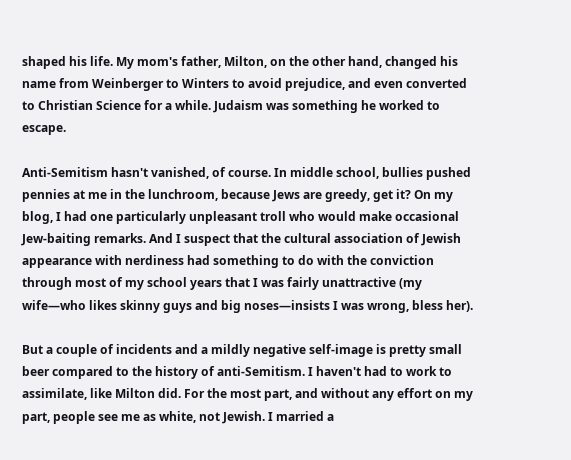shaped his life. My mom's father, Milton, on the other hand, changed his name from Weinberger to Winters to avoid prejudice, and even converted to Christian Science for a while. Judaism was something he worked to escape.

Anti-Semitism hasn't vanished, of course. In middle school, bullies pushed pennies at me in the lunchroom, because Jews are greedy, get it? On my blog, I had one particularly unpleasant troll who would make occasional Jew-baiting remarks. And I suspect that the cultural association of Jewish appearance with nerdiness had something to do with the conviction through most of my school years that I was fairly unattractive (my wife—who likes skinny guys and big noses—insists I was wrong, bless her).

But a couple of incidents and a mildly negative self-image is pretty small beer compared to the history of anti-Semitism. I haven't had to work to assimilate, like Milton did. For the most part, and without any effort on my part, people see me as white, not Jewish. I married a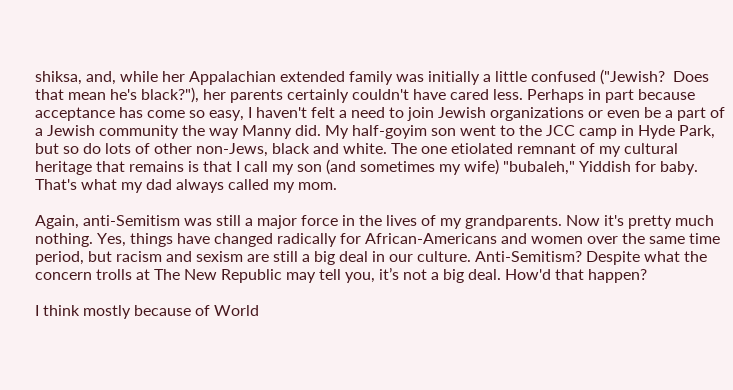shiksa, and, while her Appalachian extended family was initially a little confused ("Jewish?  Does that mean he's black?"), her parents certainly couldn't have cared less. Perhaps in part because acceptance has come so easy, I haven't felt a need to join Jewish organizations or even be a part of a Jewish community the way Manny did. My half-goyim son went to the JCC camp in Hyde Park, but so do lots of other non-Jews, black and white. The one etiolated remnant of my cultural heritage that remains is that I call my son (and sometimes my wife) "bubaleh," Yiddish for baby. That's what my dad always called my mom.

Again, anti-Semitism was still a major force in the lives of my grandparents. Now it's pretty much nothing. Yes, things have changed radically for African-Americans and women over the same time period, but racism and sexism are still a big deal in our culture. Anti-Semitism? Despite what the concern trolls at The New Republic may tell you, it’s not a big deal. How'd that happen?

I think mostly because of World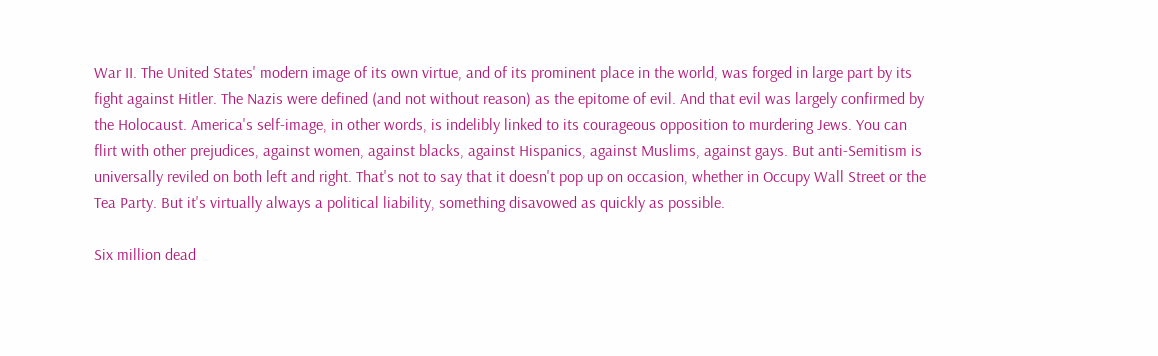War II. The United States' modern image of its own virtue, and of its prominent place in the world, was forged in large part by its fight against Hitler. The Nazis were defined (and not without reason) as the epitome of evil. And that evil was largely confirmed by the Holocaust. America's self-image, in other words, is indelibly linked to its courageous opposition to murdering Jews. You can flirt with other prejudices, against women, against blacks, against Hispanics, against Muslims, against gays. But anti-Semitism is universally reviled on both left and right. That's not to say that it doesn't pop up on occasion, whether in Occupy Wall Street or the Tea Party. But it's virtually always a political liability, something disavowed as quickly as possible.

Six million dead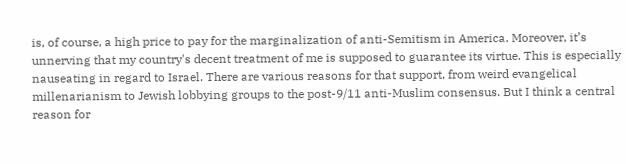is, of course, a high price to pay for the marginalization of anti-Semitism in America. Moreover, it’s unnerving that my country's decent treatment of me is supposed to guarantee its virtue. This is especially nauseating in regard to Israel. There are various reasons for that support, from weird evangelical millenarianism to Jewish lobbying groups to the post-9/11 anti-Muslim consensus. But I think a central reason for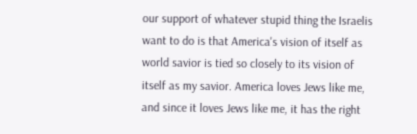our support of whatever stupid thing the Israelis want to do is that America's vision of itself as world savior is tied so closely to its vision of itself as my savior. America loves Jews like me, and since it loves Jews like me, it has the right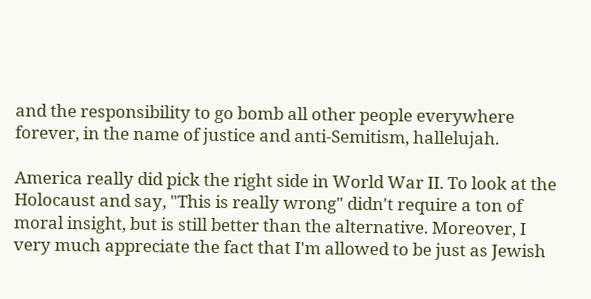and the responsibility to go bomb all other people everywhere forever, in the name of justice and anti-Semitism, hallelujah.

America really did pick the right side in World War II. To look at the Holocaust and say, "This is really wrong" didn't require a ton of moral insight, but is still better than the alternative. Moreover, I very much appreciate the fact that I'm allowed to be just as Jewish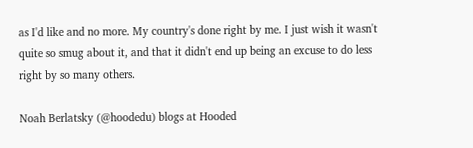as I'd like and no more. My country's done right by me. I just wish it wasn't quite so smug about it, and that it didn't end up being an excuse to do less right by so many others.

Noah Berlatsky (@hoodedu) blogs at Hooded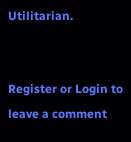Utilitarian.


Register or Login to leave a comment